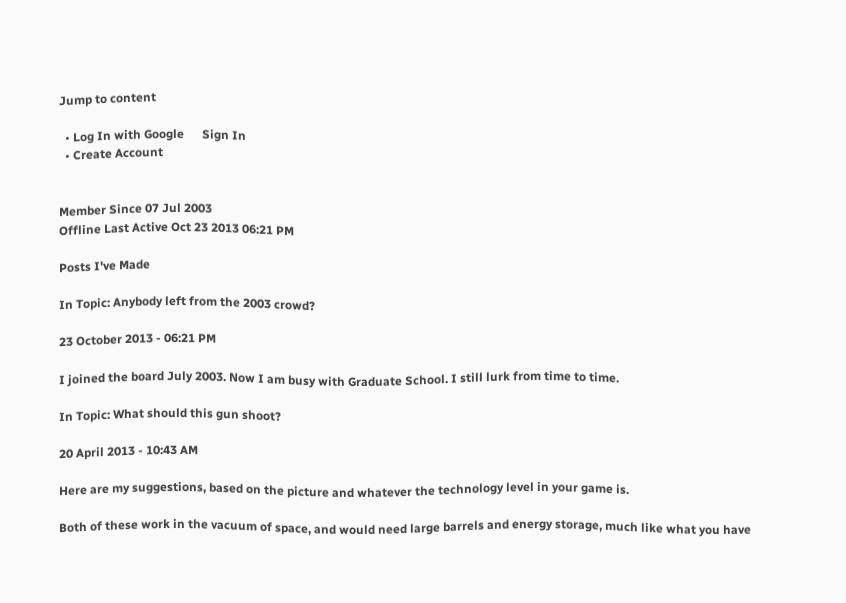Jump to content

  • Log In with Google      Sign In
  • Create Account


Member Since 07 Jul 2003
Offline Last Active Oct 23 2013 06:21 PM

Posts I've Made

In Topic: Anybody left from the 2003 crowd?

23 October 2013 - 06:21 PM

I joined the board July 2003. Now I am busy with Graduate School. I still lurk from time to time.

In Topic: What should this gun shoot?

20 April 2013 - 10:43 AM

Here are my suggestions, based on the picture and whatever the technology level in your game is.

Both of these work in the vacuum of space, and would need large barrels and energy storage, much like what you have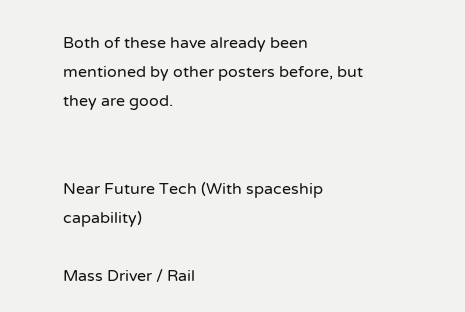Both of these have already been mentioned by other posters before, but they are good.


Near Future Tech (With spaceship capability)

Mass Driver / Rail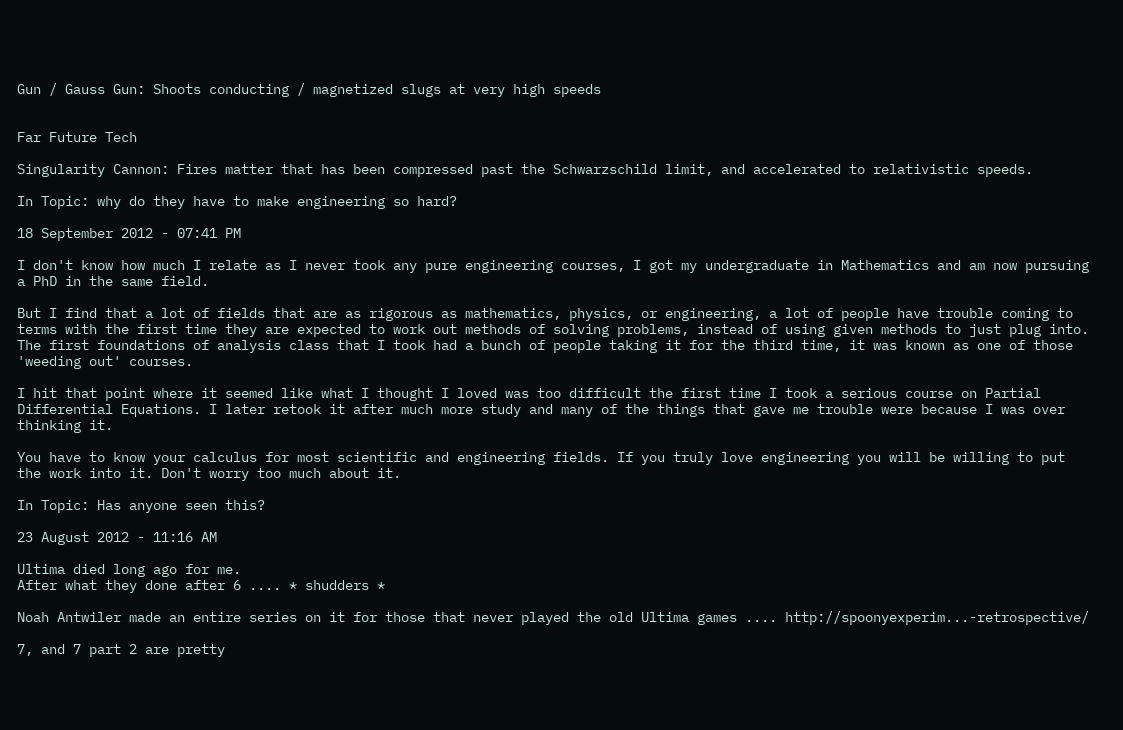Gun / Gauss Gun: Shoots conducting / magnetized slugs at very high speeds


Far Future Tech

Singularity Cannon: Fires matter that has been compressed past the Schwarzschild limit, and accelerated to relativistic speeds.

In Topic: why do they have to make engineering so hard?

18 September 2012 - 07:41 PM

I don't know how much I relate as I never took any pure engineering courses, I got my undergraduate in Mathematics and am now pursuing a PhD in the same field.

But I find that a lot of fields that are as rigorous as mathematics, physics, or engineering, a lot of people have trouble coming to terms with the first time they are expected to work out methods of solving problems, instead of using given methods to just plug into. The first foundations of analysis class that I took had a bunch of people taking it for the third time, it was known as one of those 'weeding out' courses.

I hit that point where it seemed like what I thought I loved was too difficult the first time I took a serious course on Partial Differential Equations. I later retook it after much more study and many of the things that gave me trouble were because I was over thinking it.

You have to know your calculus for most scientific and engineering fields. If you truly love engineering you will be willing to put the work into it. Don't worry too much about it.

In Topic: Has anyone seen this?

23 August 2012 - 11:16 AM

Ultima died long ago for me.
After what they done after 6 .... * shudders *

Noah Antwiler made an entire series on it for those that never played the old Ultima games .... http://spoonyexperim...-retrospective/

7, and 7 part 2 are pretty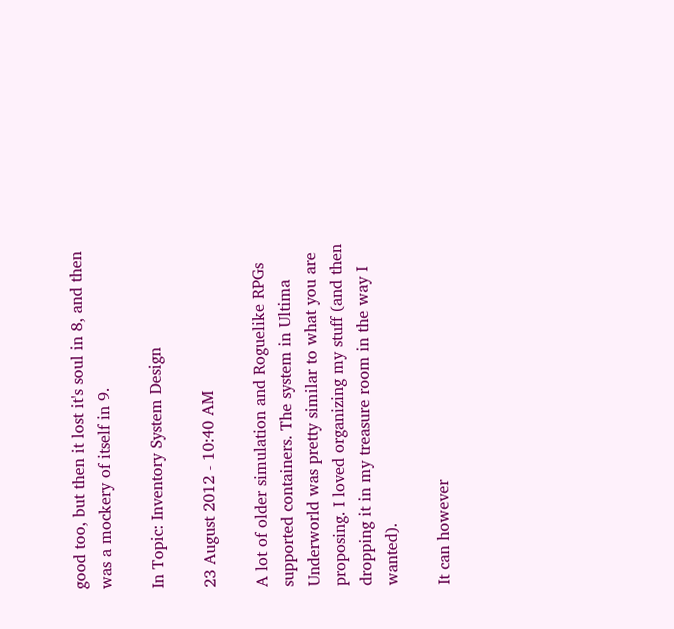good too, but then it lost it's soul in 8, and then was a mockery of itself in 9.

In Topic: Inventory System Design

23 August 2012 - 10:40 AM

A lot of older simulation and Roguelike RPGs supported containers. The system in Ultima Underworld was pretty similar to what you are proposing. I loved organizing my stuff (and then dropping it in my treasure room in the way I wanted).

It can however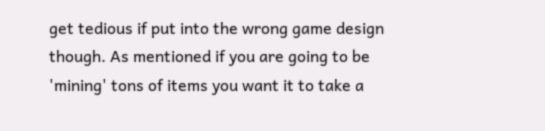get tedious if put into the wrong game design though. As mentioned if you are going to be 'mining' tons of items you want it to take a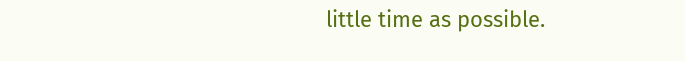little time as possible.